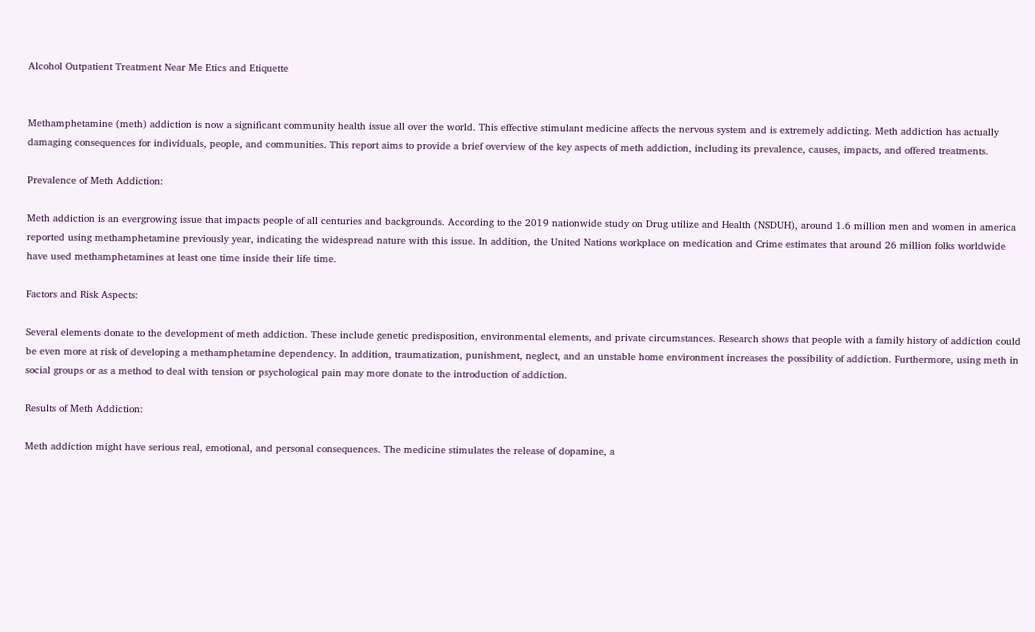Alcohol Outpatient Treatment Near Me Etics and Etiquette


Methamphetamine (meth) addiction is now a significant community health issue all over the world. This effective stimulant medicine affects the nervous system and is extremely addicting. Meth addiction has actually damaging consequences for individuals, people, and communities. This report aims to provide a brief overview of the key aspects of meth addiction, including its prevalence, causes, impacts, and offered treatments.

Prevalence of Meth Addiction:

Meth addiction is an evergrowing issue that impacts people of all centuries and backgrounds. According to the 2019 nationwide study on Drug utilize and Health (NSDUH), around 1.6 million men and women in america reported using methamphetamine previously year, indicating the widespread nature with this issue. In addition, the United Nations workplace on medication and Crime estimates that around 26 million folks worldwide have used methamphetamines at least one time inside their life time.

Factors and Risk Aspects:

Several elements donate to the development of meth addiction. These include genetic predisposition, environmental elements, and private circumstances. Research shows that people with a family history of addiction could be even more at risk of developing a methamphetamine dependency. In addition, traumatization, punishment, neglect, and an unstable home environment increases the possibility of addiction. Furthermore, using meth in social groups or as a method to deal with tension or psychological pain may more donate to the introduction of addiction.

Results of Meth Addiction:

Meth addiction might have serious real, emotional, and personal consequences. The medicine stimulates the release of dopamine, a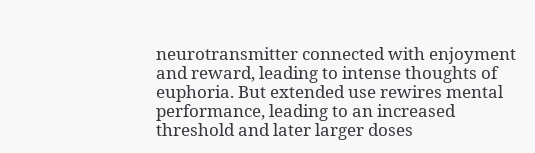neurotransmitter connected with enjoyment and reward, leading to intense thoughts of euphoria. But extended use rewires mental performance, leading to an increased threshold and later larger doses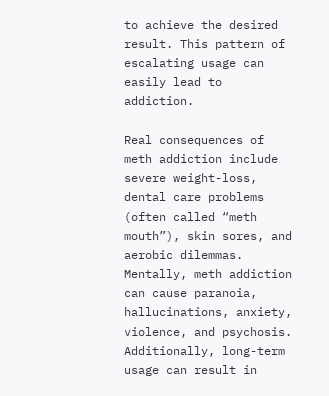to achieve the desired result. This pattern of escalating usage can easily lead to addiction.

Real consequences of meth addiction include severe weight-loss, dental care problems (often called “meth mouth”), skin sores, and aerobic dilemmas. Mentally, meth addiction can cause paranoia, hallucinations, anxiety, violence, and psychosis. Additionally, long-term usage can result in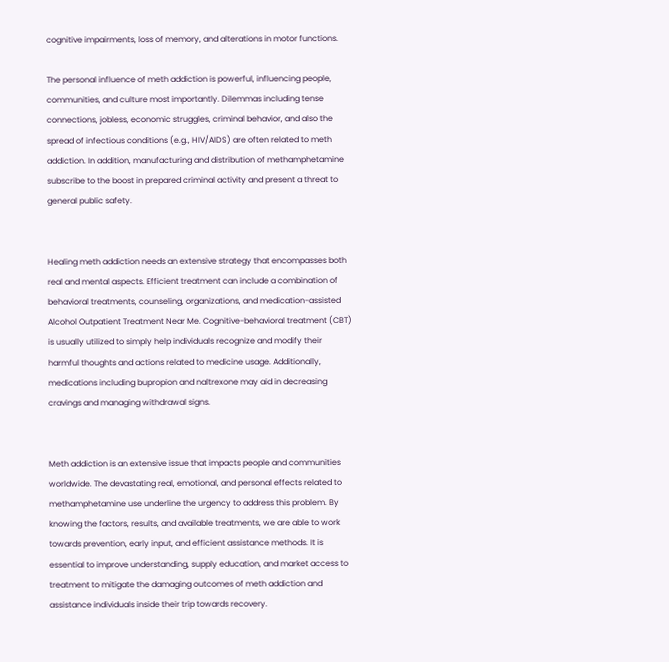cognitive impairments, loss of memory, and alterations in motor functions.

The personal influence of meth addiction is powerful, influencing people, communities, and culture most importantly. Dilemmas including tense connections, jobless, economic struggles, criminal behavior, and also the spread of infectious conditions (e.g., HIV/AIDS) are often related to meth addiction. In addition, manufacturing and distribution of methamphetamine subscribe to the boost in prepared criminal activity and present a threat to general public safety.


Healing meth addiction needs an extensive strategy that encompasses both real and mental aspects. Efficient treatment can include a combination of behavioral treatments, counseling, organizations, and medication-assisted Alcohol Outpatient Treatment Near Me. Cognitive-behavioral treatment (CBT) is usually utilized to simply help individuals recognize and modify their harmful thoughts and actions related to medicine usage. Additionally, medications including bupropion and naltrexone may aid in decreasing cravings and managing withdrawal signs.


Meth addiction is an extensive issue that impacts people and communities worldwide. The devastating real, emotional, and personal effects related to methamphetamine use underline the urgency to address this problem. By knowing the factors, results, and available treatments, we are able to work towards prevention, early input, and efficient assistance methods. It is essential to improve understanding, supply education, and market access to treatment to mitigate the damaging outcomes of meth addiction and assistance individuals inside their trip towards recovery.